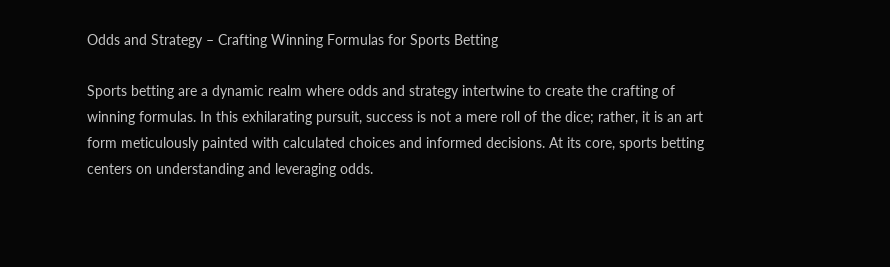Odds and Strategy – Crafting Winning Formulas for Sports Betting

Sports betting are a dynamic realm where odds and strategy intertwine to create the crafting of winning formulas. In this exhilarating pursuit, success is not a mere roll of the dice; rather, it is an art form meticulously painted with calculated choices and informed decisions. At its core, sports betting centers on understanding and leveraging odds.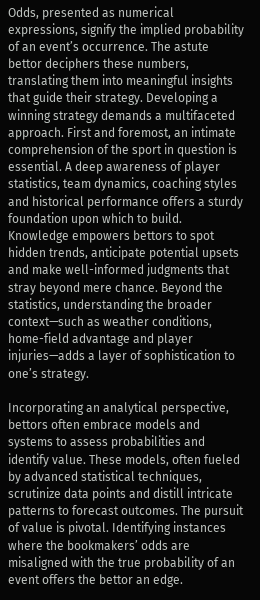Odds, presented as numerical expressions, signify the implied probability of an event’s occurrence. The astute bettor deciphers these numbers, translating them into meaningful insights that guide their strategy. Developing a winning strategy demands a multifaceted approach. First and foremost, an intimate comprehension of the sport in question is essential. A deep awareness of player statistics, team dynamics, coaching styles and historical performance offers a sturdy foundation upon which to build. Knowledge empowers bettors to spot hidden trends, anticipate potential upsets and make well-informed judgments that stray beyond mere chance. Beyond the statistics, understanding the broader context—such as weather conditions, home-field advantage and player injuries—adds a layer of sophistication to one’s strategy.

Incorporating an analytical perspective, bettors often embrace models and systems to assess probabilities and identify value. These models, often fueled by advanced statistical techniques, scrutinize data points and distill intricate patterns to forecast outcomes. The pursuit of value is pivotal. Identifying instances where the bookmakers’ odds are misaligned with the true probability of an event offers the bettor an edge.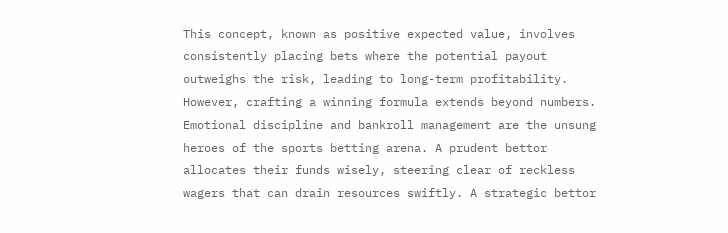This concept, known as positive expected value, involves consistently placing bets where the potential payout outweighs the risk, leading to long-term profitability. However, crafting a winning formula extends beyond numbers. Emotional discipline and bankroll management are the unsung heroes of the sports betting arena. A prudent bettor allocates their funds wisely, steering clear of reckless wagers that can drain resources swiftly. A strategic bettor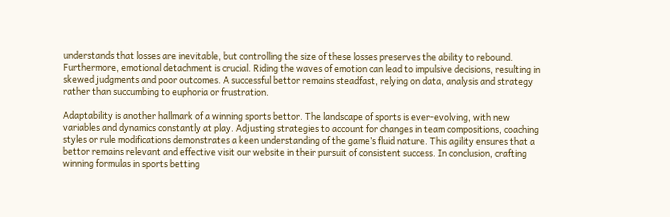understands that losses are inevitable, but controlling the size of these losses preserves the ability to rebound. Furthermore, emotional detachment is crucial. Riding the waves of emotion can lead to impulsive decisions, resulting in skewed judgments and poor outcomes. A successful bettor remains steadfast, relying on data, analysis and strategy rather than succumbing to euphoria or frustration.

Adaptability is another hallmark of a winning sports bettor. The landscape of sports is ever-evolving, with new variables and dynamics constantly at play. Adjusting strategies to account for changes in team compositions, coaching styles or rule modifications demonstrates a keen understanding of the game’s fluid nature. This agility ensures that a bettor remains relevant and effective visit our website in their pursuit of consistent success. In conclusion, crafting winning formulas in sports betting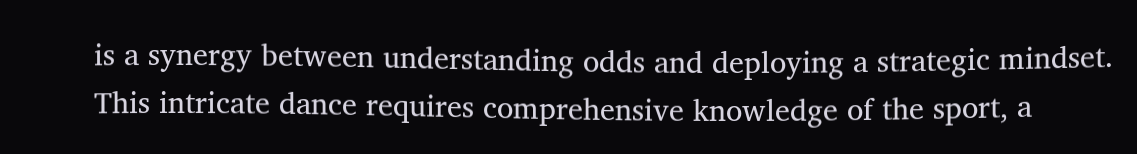is a synergy between understanding odds and deploying a strategic mindset. This intricate dance requires comprehensive knowledge of the sport, a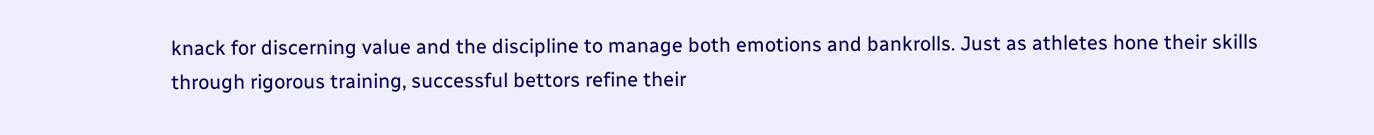knack for discerning value and the discipline to manage both emotions and bankrolls. Just as athletes hone their skills through rigorous training, successful bettors refine their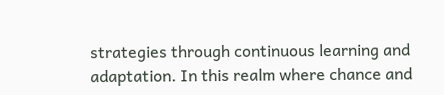strategies through continuous learning and adaptation. In this realm where chance and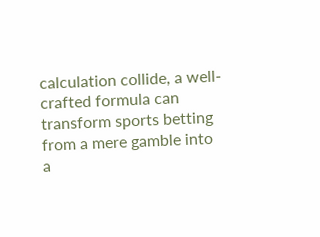calculation collide, a well-crafted formula can transform sports betting from a mere gamble into a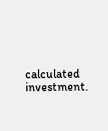calculated investment.